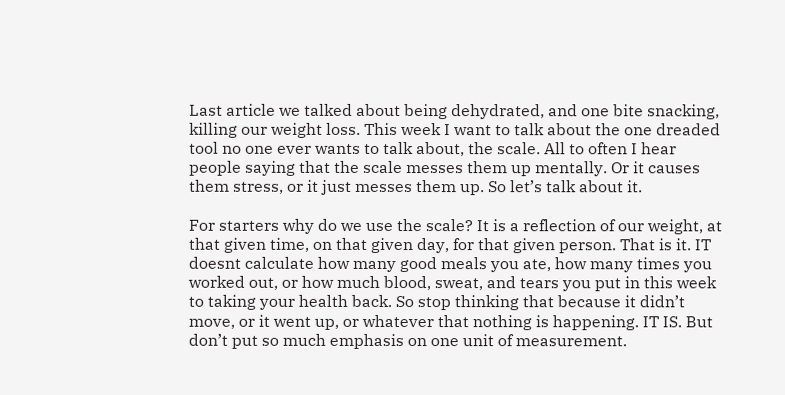Last article we talked about being dehydrated, and one bite snacking, killing our weight loss. This week I want to talk about the one dreaded tool no one ever wants to talk about, the scale. All to often I hear people saying that the scale messes them up mentally. Or it causes them stress, or it just messes them up. So let’s talk about it.

For starters why do we use the scale? It is a reflection of our weight, at that given time, on that given day, for that given person. That is it. IT doesnt calculate how many good meals you ate, how many times you worked out, or how much blood, sweat, and tears you put in this week to taking your health back. So stop thinking that because it didn’t move, or it went up, or whatever that nothing is happening. IT IS. But don’t put so much emphasis on one unit of measurement.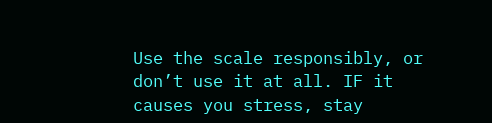Use the scale responsibly, or don’t use it at all. IF it causes you stress, stay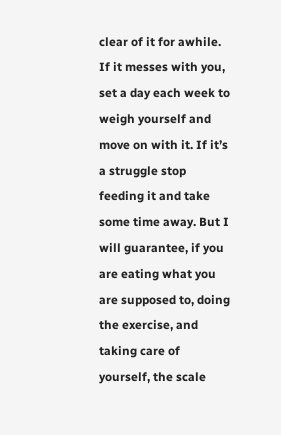clear of it for awhile. If it messes with you, set a day each week to weigh yourself and move on with it. If it’s a struggle stop feeding it and take some time away. But I will guarantee, if you are eating what you are supposed to, doing the exercise, and taking care of yourself, the scale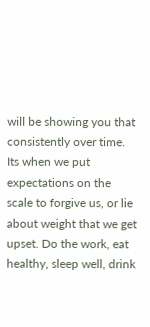will be showing you that consistently over time. Its when we put expectations on the scale to forgive us, or lie about weight that we get upset. Do the work, eat healthy, sleep well, drink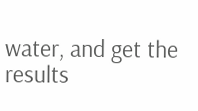water, and get the results